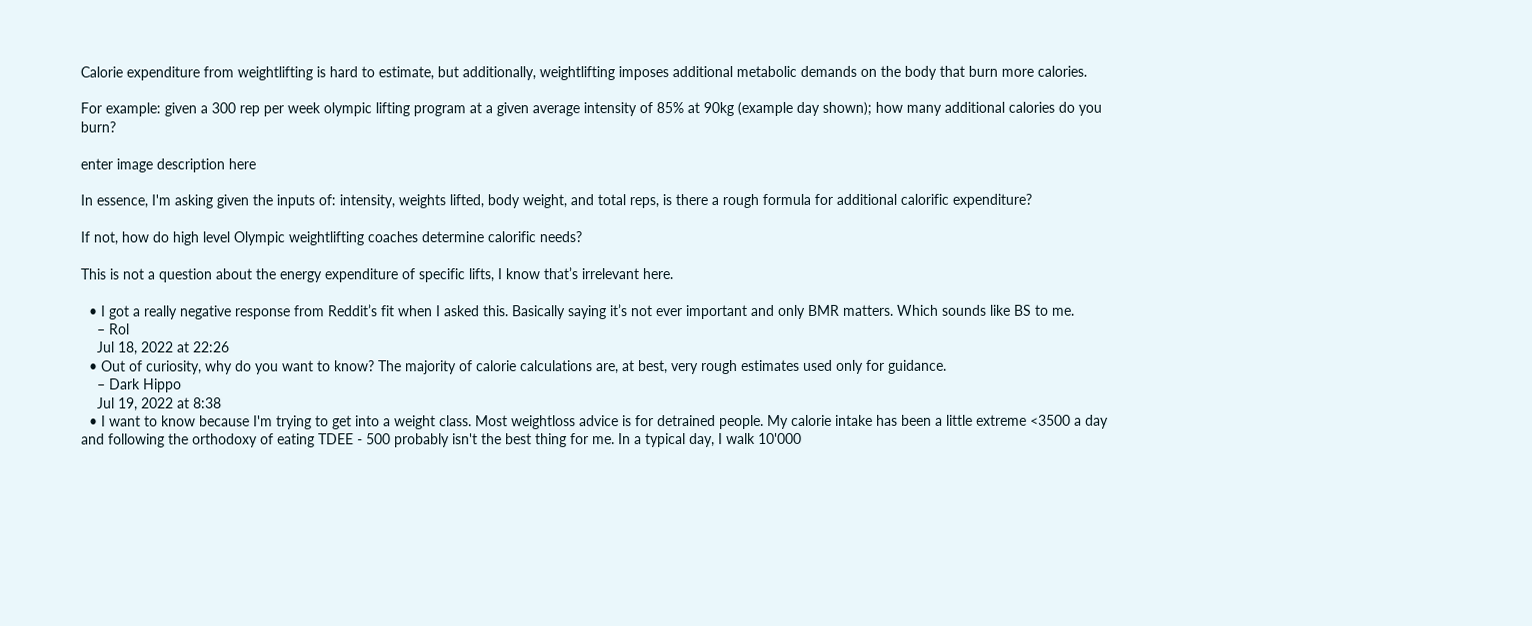Calorie expenditure from weightlifting is hard to estimate, but additionally, weightlifting imposes additional metabolic demands on the body that burn more calories.

For example: given a 300 rep per week olympic lifting program at a given average intensity of 85% at 90kg (example day shown); how many additional calories do you burn?

enter image description here

In essence, I'm asking given the inputs of: intensity, weights lifted, body weight, and total reps, is there a rough formula for additional calorific expenditure?

If not, how do high level Olympic weightlifting coaches determine calorific needs?

This is not a question about the energy expenditure of specific lifts, I know that’s irrelevant here.

  • I got a really negative response from Reddit’s fit when I asked this. Basically saying it’s not ever important and only BMR matters. Which sounds like BS to me.
    – Rol
    Jul 18, 2022 at 22:26
  • Out of curiosity, why do you want to know? The majority of calorie calculations are, at best, very rough estimates used only for guidance.
    – Dark Hippo
    Jul 19, 2022 at 8:38
  • I want to know because I'm trying to get into a weight class. Most weightloss advice is for detrained people. My calorie intake has been a little extreme <3500 a day and following the orthodoxy of eating TDEE - 500 probably isn't the best thing for me. In a typical day, I walk 10'000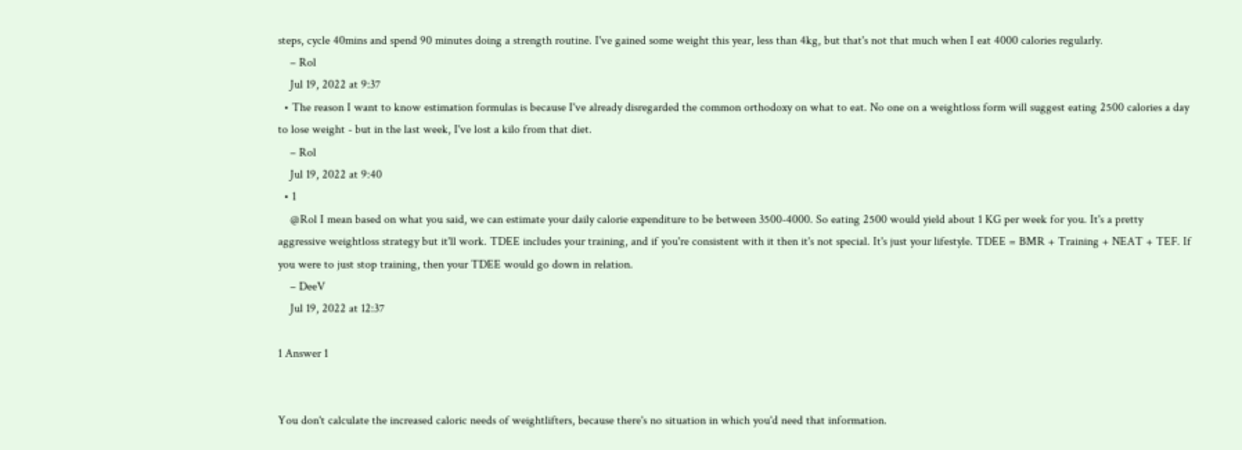steps, cycle 40mins and spend 90 minutes doing a strength routine. I've gained some weight this year, less than 4kg, but that's not that much when I eat 4000 calories regularly.
    – Rol
    Jul 19, 2022 at 9:37
  • The reason I want to know estimation formulas is because I've already disregarded the common orthodoxy on what to eat. No one on a weightloss form will suggest eating 2500 calories a day to lose weight - but in the last week, I've lost a kilo from that diet.
    – Rol
    Jul 19, 2022 at 9:40
  • 1
    @Rol I mean based on what you said, we can estimate your daily calorie expenditure to be between 3500-4000. So eating 2500 would yield about 1 KG per week for you. It's a pretty aggressive weightloss strategy but it'll work. TDEE includes your training, and if you're consistent with it then it's not special. It's just your lifestyle. TDEE = BMR + Training + NEAT + TEF. If you were to just stop training, then your TDEE would go down in relation.
    – DeeV
    Jul 19, 2022 at 12:37

1 Answer 1


You don't calculate the increased caloric needs of weightlifters, because there's no situation in which you'd need that information.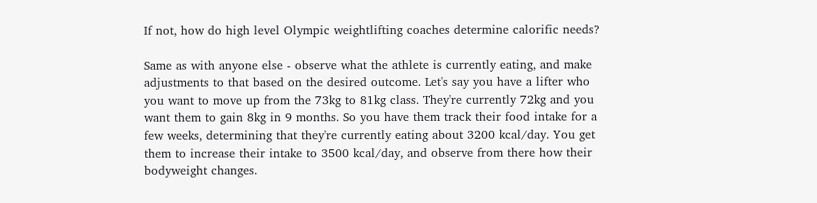If not, how do high level Olympic weightlifting coaches determine calorific needs?

Same as with anyone else - observe what the athlete is currently eating, and make adjustments to that based on the desired outcome. Let's say you have a lifter who you want to move up from the 73kg to 81kg class. They're currently 72kg and you want them to gain 8kg in 9 months. So you have them track their food intake for a few weeks, determining that they're currently eating about 3200 kcal/day. You get them to increase their intake to 3500 kcal/day, and observe from there how their bodyweight changes.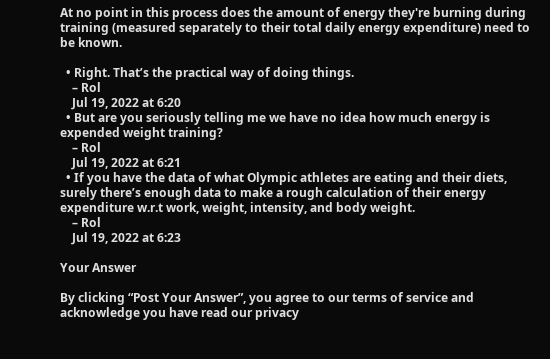At no point in this process does the amount of energy they're burning during training (measured separately to their total daily energy expenditure) need to be known.

  • Right. That’s the practical way of doing things.
    – Rol
    Jul 19, 2022 at 6:20
  • But are you seriously telling me we have no idea how much energy is expended weight training?
    – Rol
    Jul 19, 2022 at 6:21
  • If you have the data of what Olympic athletes are eating and their diets, surely there’s enough data to make a rough calculation of their energy expenditure w.r.t work, weight, intensity, and body weight.
    – Rol
    Jul 19, 2022 at 6:23

Your Answer

By clicking “Post Your Answer”, you agree to our terms of service and acknowledge you have read our privacy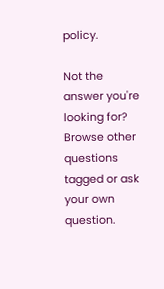policy.

Not the answer you're looking for? Browse other questions tagged or ask your own question.